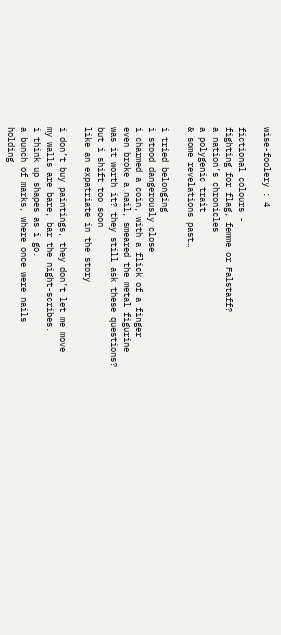wise-foolery : 4

fictional colours -
fighting for flag, femme or Falstaff?
a nation’s chronicles
a polygenic trait
& some revelations past…

i tried belonging
i stood dangerously close
i charmed a coin, with a flick of a finger
even broke a nail, smeared the metal figurine
was it worth it? they still ask these questions?
but i shift too soon
like an expatriate in the story

i don’t buy paintings, they don’t let me move
my walls are bare, bar the night-scribes.
i think up shapes as i go.
a bunch of marks, where once were nails
holding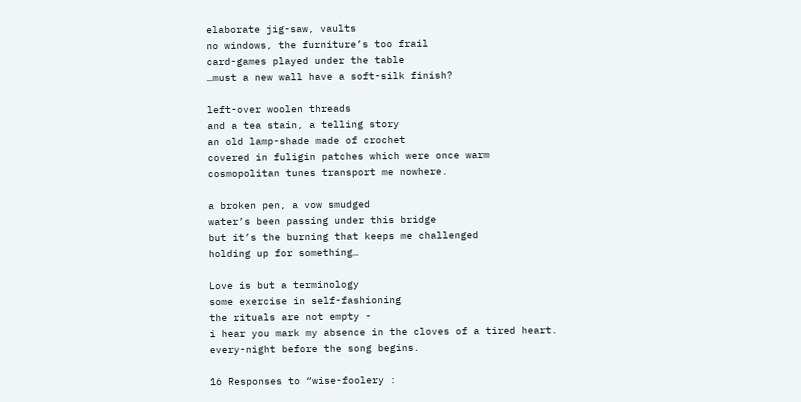elaborate jig-saw, vaults
no windows, the furniture’s too frail
card-games played under the table
…must a new wall have a soft-silk finish?

left-over woolen threads
and a tea stain, a telling story
an old lamp-shade made of crochet
covered in fuligin patches which were once warm
cosmopolitan tunes transport me nowhere.

a broken pen, a vow smudged
water’s been passing under this bridge
but it’s the burning that keeps me challenged
holding up for something…

Love is but a terminology
some exercise in self-fashioning
the rituals are not empty -
i hear you mark my absence in the cloves of a tired heart.
every-night before the song begins.

16 Responses to “wise-foolery :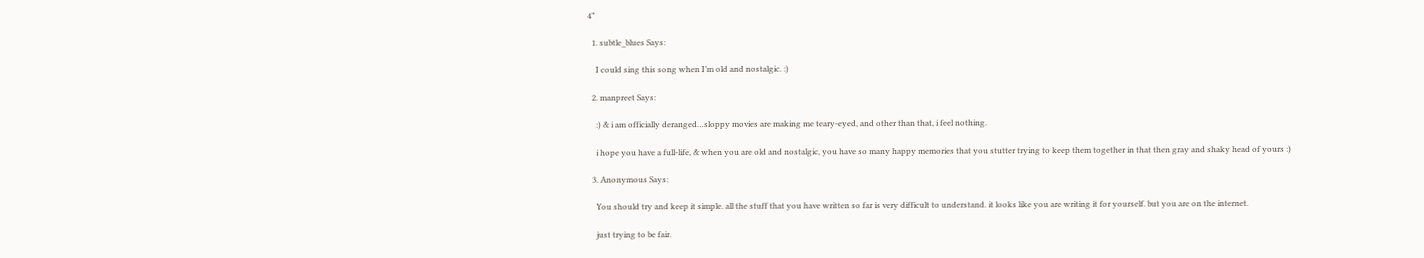4”

  1. subtle_blues Says:

    I could sing this song when I’m old and nostalgic. :)

  2. manpreet Says:

    :) & i am officially deranged…sloppy movies are making me teary-eyed, and other than that, i feel nothing.

    i hope you have a full-life, & when you are old and nostalgic, you have so many happy memories that you stutter trying to keep them together in that then gray and shaky head of yours :)

  3. Anonymous Says:

    You should try and keep it simple. all the stuff that you have written so far is very difficult to understand. it looks like you are writing it for yourself. but you are on the internet.

    just trying to be fair.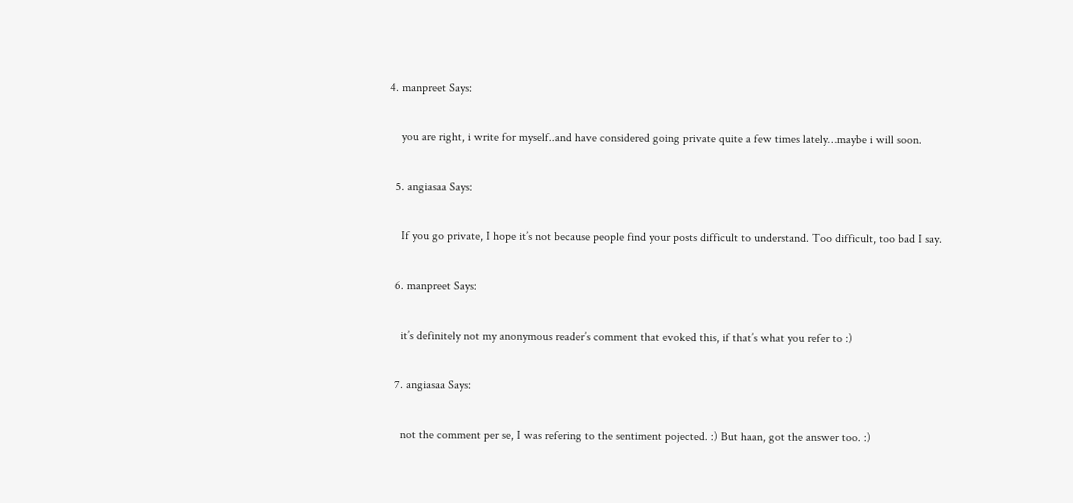4. manpreet Says:

    you are right, i write for myself..and have considered going private quite a few times lately…maybe i will soon.

  5. angiasaa Says:

    If you go private, I hope it’s not because people find your posts difficult to understand. Too difficult, too bad I say.

  6. manpreet Says:

    it’s definitely not my anonymous reader’s comment that evoked this, if that’s what you refer to :)

  7. angiasaa Says:

    not the comment per se, I was refering to the sentiment pojected. :) But haan, got the answer too. :)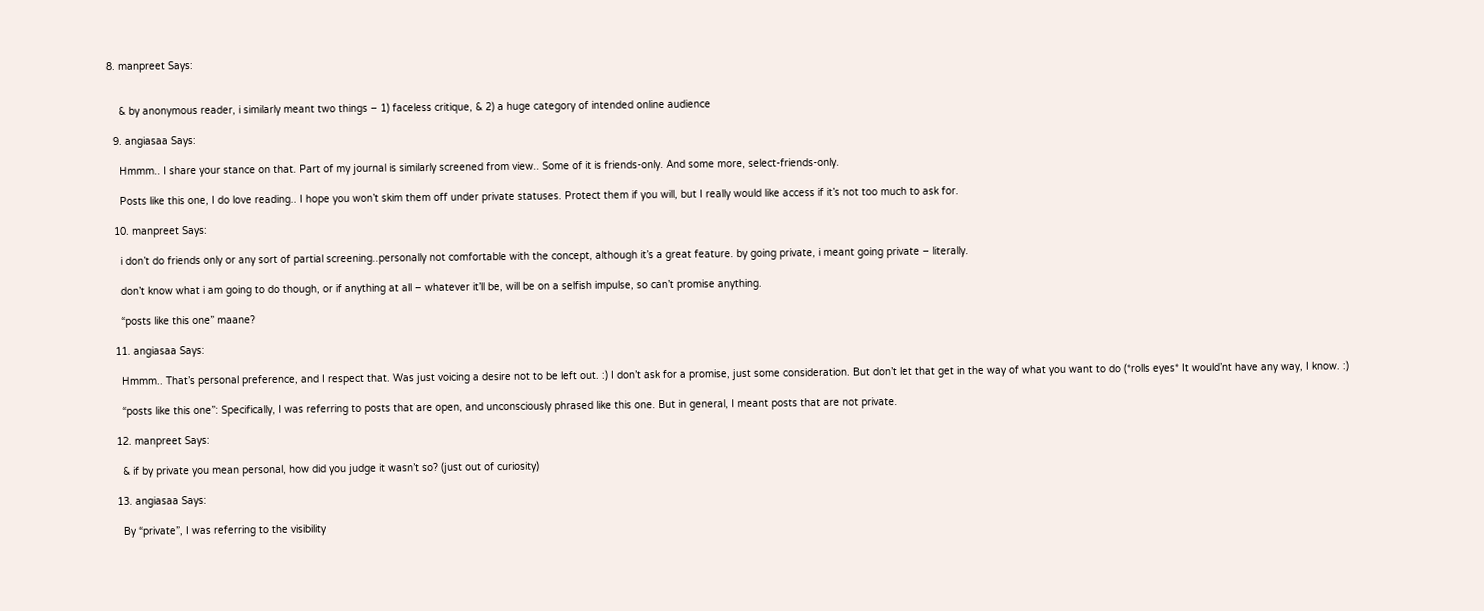8. manpreet Says:


    & by anonymous reader, i similarly meant two things – 1) faceless critique, & 2) a huge category of intended online audience

  9. angiasaa Says:

    Hmmm.. I share your stance on that. Part of my journal is similarly screened from view.. Some of it is friends-only. And some more, select-friends-only.

    Posts like this one, I do love reading.. I hope you won’t skim them off under private statuses. Protect them if you will, but I really would like access if it’s not too much to ask for.

  10. manpreet Says:

    i don’t do friends only or any sort of partial screening..personally not comfortable with the concept, although it’s a great feature. by going private, i meant going private – literally.

    don’t know what i am going to do though, or if anything at all – whatever it’ll be, will be on a selfish impulse, so can’t promise anything.

    “posts like this one” maane?

  11. angiasaa Says:

    Hmmm.. That’s personal preference, and I respect that. Was just voicing a desire not to be left out. :) I don’t ask for a promise, just some consideration. But don’t let that get in the way of what you want to do (*rolls eyes* It would’nt have any way, I know. :)

    “posts like this one”: Specifically, I was referring to posts that are open, and unconsciously phrased like this one. But in general, I meant posts that are not private.

  12. manpreet Says:

    & if by private you mean personal, how did you judge it wasn’t so? (just out of curiosity)

  13. angiasaa Says:

    By “private”, I was referring to the visibility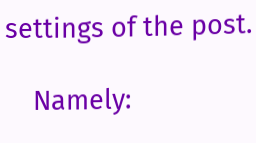settings of the post.

    Namely: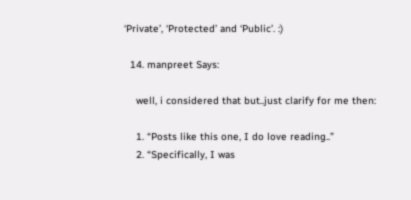‘Private’, ‘Protected’ and ‘Public’. :)

  14. manpreet Says:

    well, i considered that but..just clarify for me then:

    1. “Posts like this one, I do love reading..”
    2. “Specifically, I was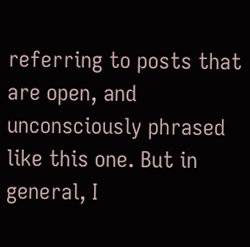referring to posts that are open, and unconsciously phrased like this one. But in general, I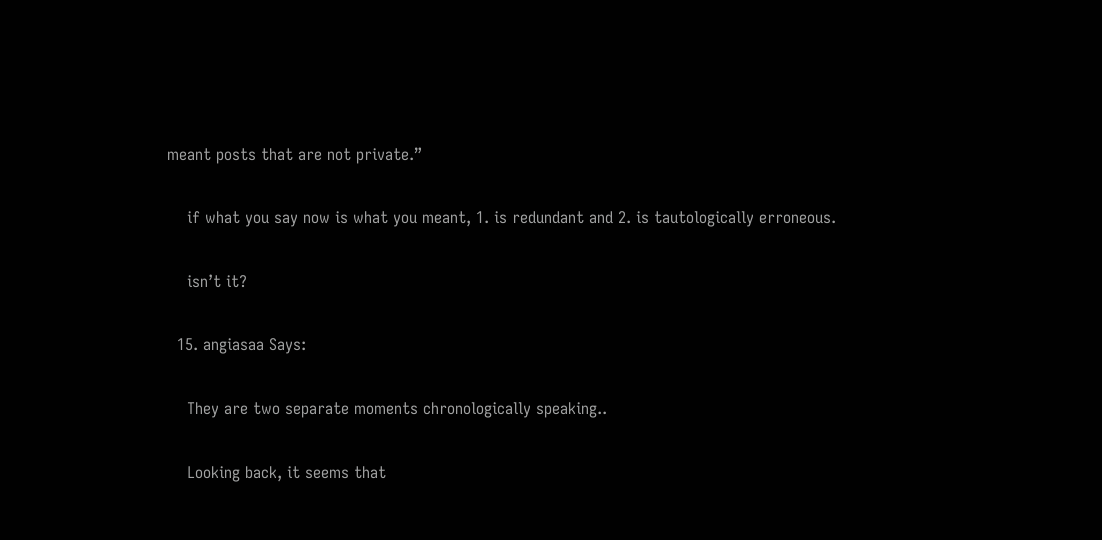meant posts that are not private.”

    if what you say now is what you meant, 1. is redundant and 2. is tautologically erroneous.

    isn’t it?

  15. angiasaa Says:

    They are two separate moments chronologically speaking..

    Looking back, it seems that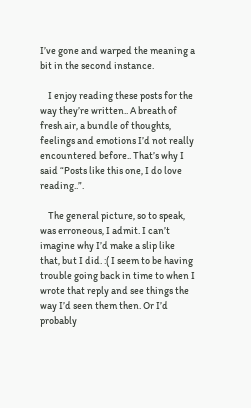I’ve gone and warped the meaning a bit in the second instance.

    I enjoy reading these posts for the way they’re written.. A breath of fresh air, a bundle of thoughts, feelings and emotions I’d not really encountered before.. That’s why I said “Posts like this one, I do love reading..”.

    The general picture, so to speak, was erroneous, I admit. I can’t imagine why I’d make a slip like that, but I did. :( I seem to be having trouble going back in time to when I wrote that reply and see things the way I’d seen them then. Or I’d probably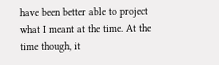have been better able to project what I meant at the time. At the time though, it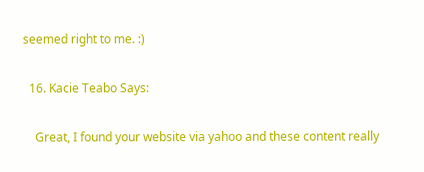seemed right to me. :)

  16. Kacie Teabo Says:

    Great, I found your website via yahoo and these content really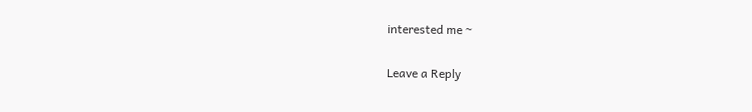interested me ~

Leave a Reply